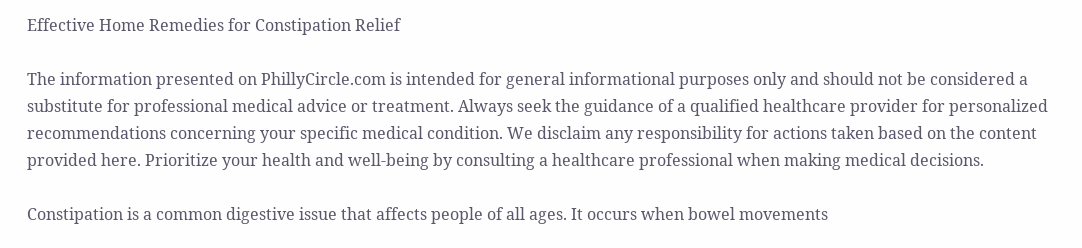Effective Home Remedies for Constipation Relief

The information presented on PhillyCircle.com is intended for general informational purposes only and should not be considered a substitute for professional medical advice or treatment. Always seek the guidance of a qualified healthcare provider for personalized recommendations concerning your specific medical condition. We disclaim any responsibility for actions taken based on the content provided here. Prioritize your health and well-being by consulting a healthcare professional when making medical decisions.

Constipation is a common digestive issue that affects people of all ages. It occurs when bowel movements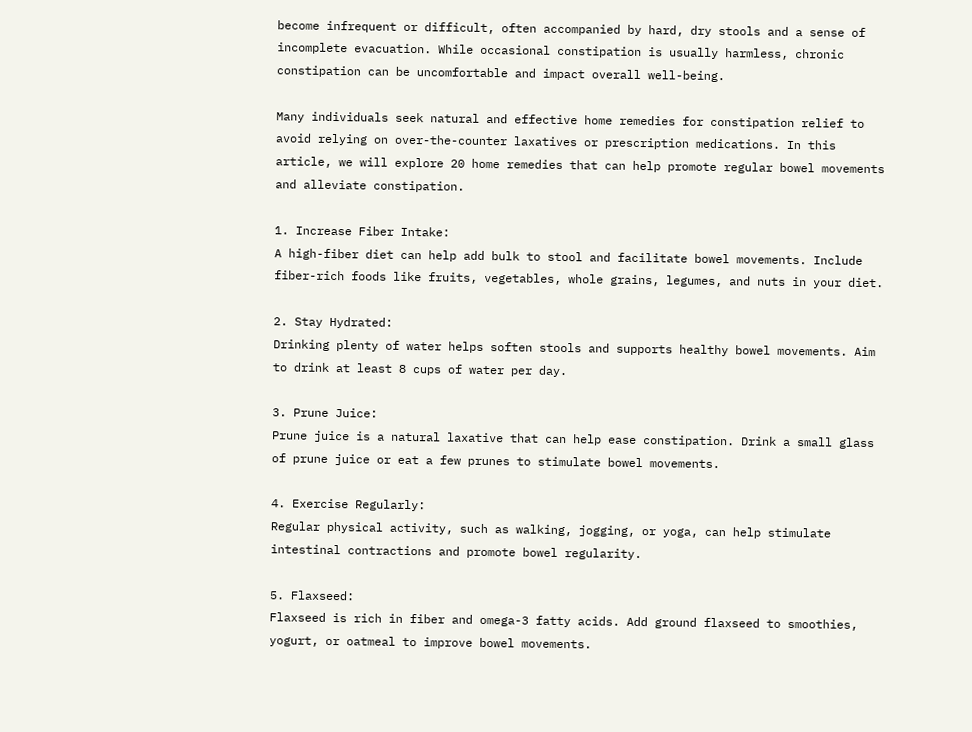become infrequent or difficult, often accompanied by hard, dry stools and a sense of incomplete evacuation. While occasional constipation is usually harmless, chronic constipation can be uncomfortable and impact overall well-being.

Many individuals seek natural and effective home remedies for constipation relief to avoid relying on over-the-counter laxatives or prescription medications. In this article, we will explore 20 home remedies that can help promote regular bowel movements and alleviate constipation.

1. Increase Fiber Intake:
A high-fiber diet can help add bulk to stool and facilitate bowel movements. Include fiber-rich foods like fruits, vegetables, whole grains, legumes, and nuts in your diet.

2. Stay Hydrated:
Drinking plenty of water helps soften stools and supports healthy bowel movements. Aim to drink at least 8 cups of water per day.

3. Prune Juice:
Prune juice is a natural laxative that can help ease constipation. Drink a small glass of prune juice or eat a few prunes to stimulate bowel movements.

4. Exercise Regularly:
Regular physical activity, such as walking, jogging, or yoga, can help stimulate intestinal contractions and promote bowel regularity.

5. Flaxseed:
Flaxseed is rich in fiber and omega-3 fatty acids. Add ground flaxseed to smoothies, yogurt, or oatmeal to improve bowel movements.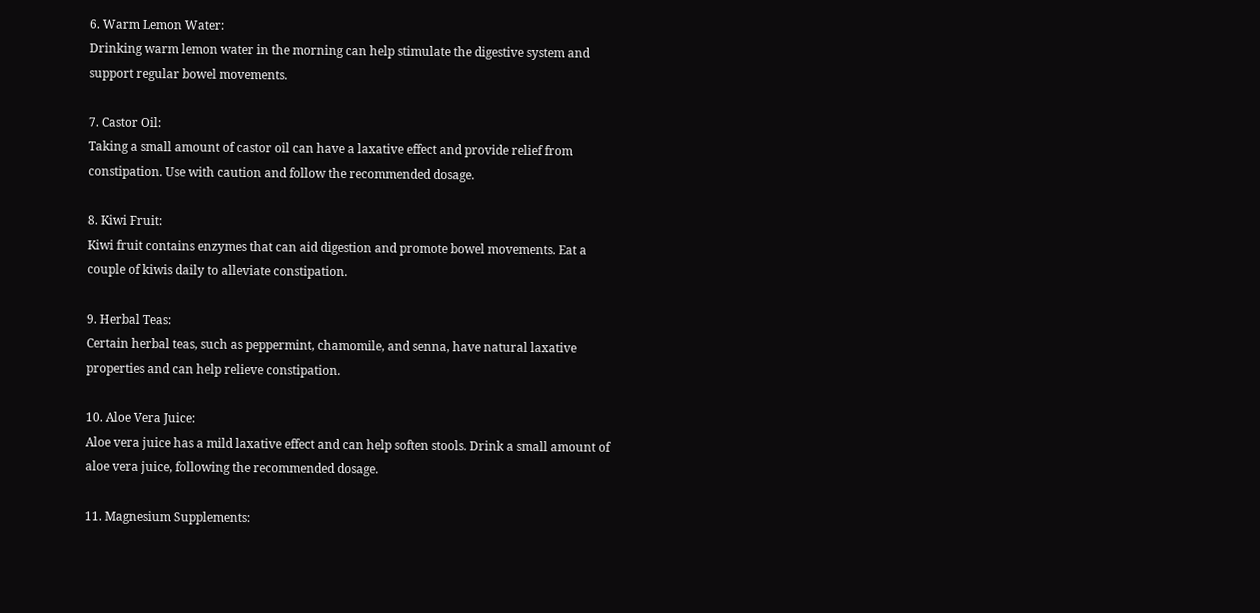6. Warm Lemon Water:
Drinking warm lemon water in the morning can help stimulate the digestive system and support regular bowel movements.

7. Castor Oil:
Taking a small amount of castor oil can have a laxative effect and provide relief from constipation. Use with caution and follow the recommended dosage.

8. Kiwi Fruit:
Kiwi fruit contains enzymes that can aid digestion and promote bowel movements. Eat a couple of kiwis daily to alleviate constipation.

9. Herbal Teas:
Certain herbal teas, such as peppermint, chamomile, and senna, have natural laxative properties and can help relieve constipation.

10. Aloe Vera Juice:
Aloe vera juice has a mild laxative effect and can help soften stools. Drink a small amount of aloe vera juice, following the recommended dosage.

11. Magnesium Supplements: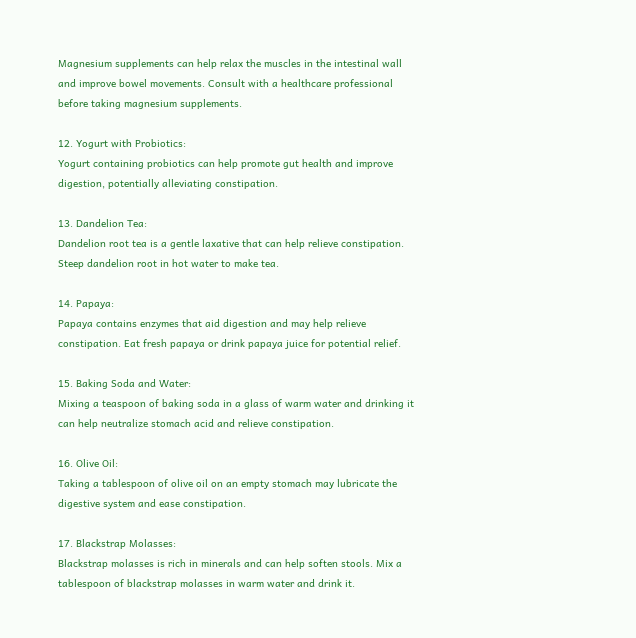Magnesium supplements can help relax the muscles in the intestinal wall and improve bowel movements. Consult with a healthcare professional before taking magnesium supplements.

12. Yogurt with Probiotics:
Yogurt containing probiotics can help promote gut health and improve digestion, potentially alleviating constipation.

13. Dandelion Tea:
Dandelion root tea is a gentle laxative that can help relieve constipation. Steep dandelion root in hot water to make tea.

14. Papaya:
Papaya contains enzymes that aid digestion and may help relieve constipation. Eat fresh papaya or drink papaya juice for potential relief.

15. Baking Soda and Water:
Mixing a teaspoon of baking soda in a glass of warm water and drinking it can help neutralize stomach acid and relieve constipation.

16. Olive Oil:
Taking a tablespoon of olive oil on an empty stomach may lubricate the digestive system and ease constipation.

17. Blackstrap Molasses:
Blackstrap molasses is rich in minerals and can help soften stools. Mix a tablespoon of blackstrap molasses in warm water and drink it.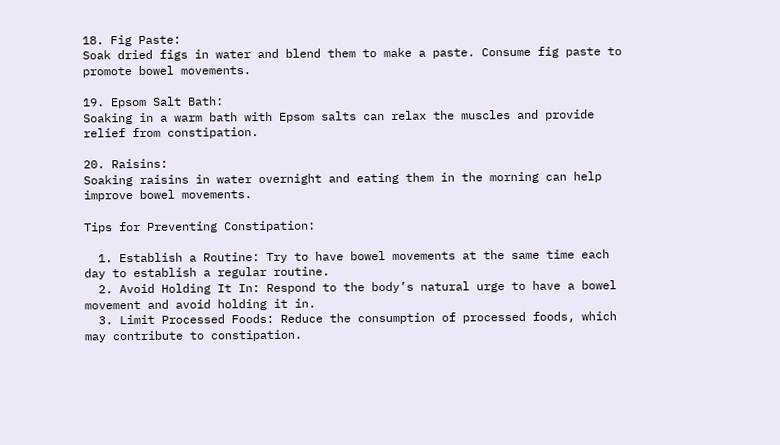18. Fig Paste:
Soak dried figs in water and blend them to make a paste. Consume fig paste to promote bowel movements.

19. Epsom Salt Bath:
Soaking in a warm bath with Epsom salts can relax the muscles and provide relief from constipation.

20. Raisins:
Soaking raisins in water overnight and eating them in the morning can help improve bowel movements.

Tips for Preventing Constipation:

  1. Establish a Routine: Try to have bowel movements at the same time each day to establish a regular routine.
  2. Avoid Holding It In: Respond to the body’s natural urge to have a bowel movement and avoid holding it in.
  3. Limit Processed Foods: Reduce the consumption of processed foods, which may contribute to constipation.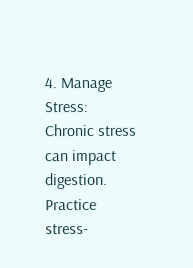4. Manage Stress: Chronic stress can impact digestion. Practice stress-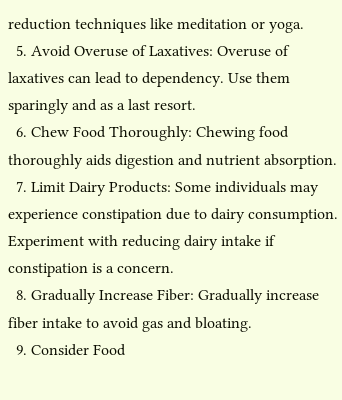reduction techniques like meditation or yoga.
  5. Avoid Overuse of Laxatives: Overuse of laxatives can lead to dependency. Use them sparingly and as a last resort.
  6. Chew Food Thoroughly: Chewing food thoroughly aids digestion and nutrient absorption.
  7. Limit Dairy Products: Some individuals may experience constipation due to dairy consumption. Experiment with reducing dairy intake if constipation is a concern.
  8. Gradually Increase Fiber: Gradually increase fiber intake to avoid gas and bloating.
  9. Consider Food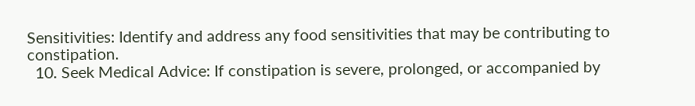Sensitivities: Identify and address any food sensitivities that may be contributing to constipation.
  10. Seek Medical Advice: If constipation is severe, prolonged, or accompanied by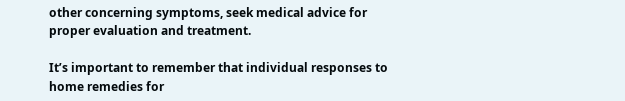other concerning symptoms, seek medical advice for proper evaluation and treatment.

It’s important to remember that individual responses to home remedies for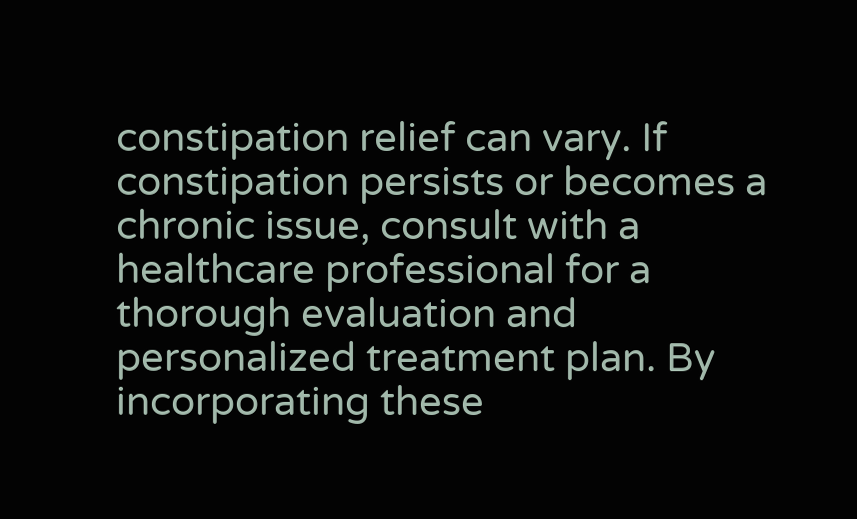constipation relief can vary. If constipation persists or becomes a chronic issue, consult with a healthcare professional for a thorough evaluation and personalized treatment plan. By incorporating these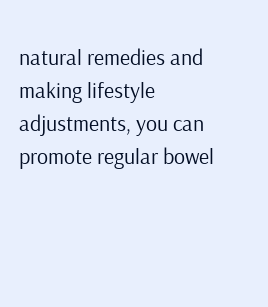natural remedies and making lifestyle adjustments, you can promote regular bowel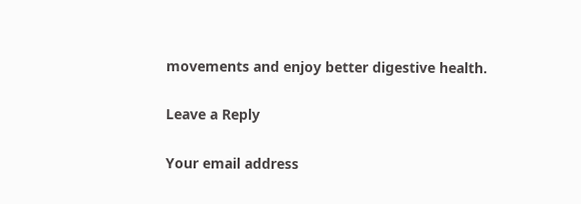movements and enjoy better digestive health.

Leave a Reply

Your email address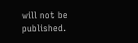will not be published.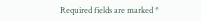Required fields are marked *